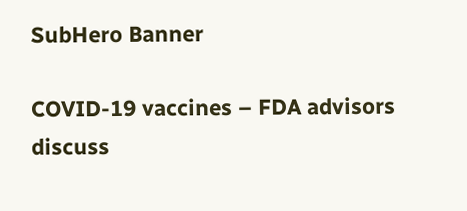SubHero Banner

COVID-19 vaccines – FDA advisors discuss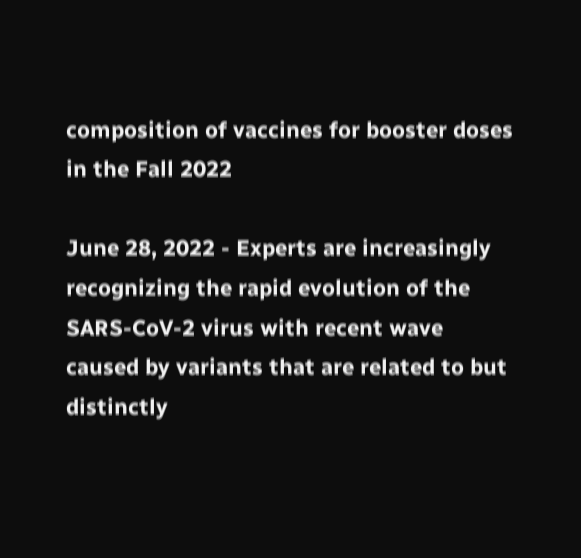composition of vaccines for booster doses in the Fall 2022

June 28, 2022 - Experts are increasingly recognizing the rapid evolution of the SARS-CoV-2 virus with recent wave caused by variants that are related to but distinctly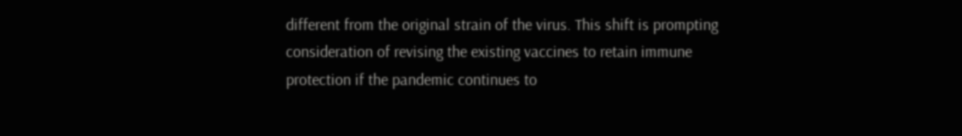different from the original strain of the virus. This shift is prompting consideration of revising the existing vaccines to retain immune protection if the pandemic continues to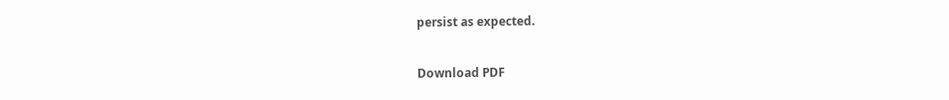persist as expected.

Download PDF